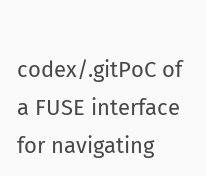codex/.gitPoC of a FUSE interface for navigating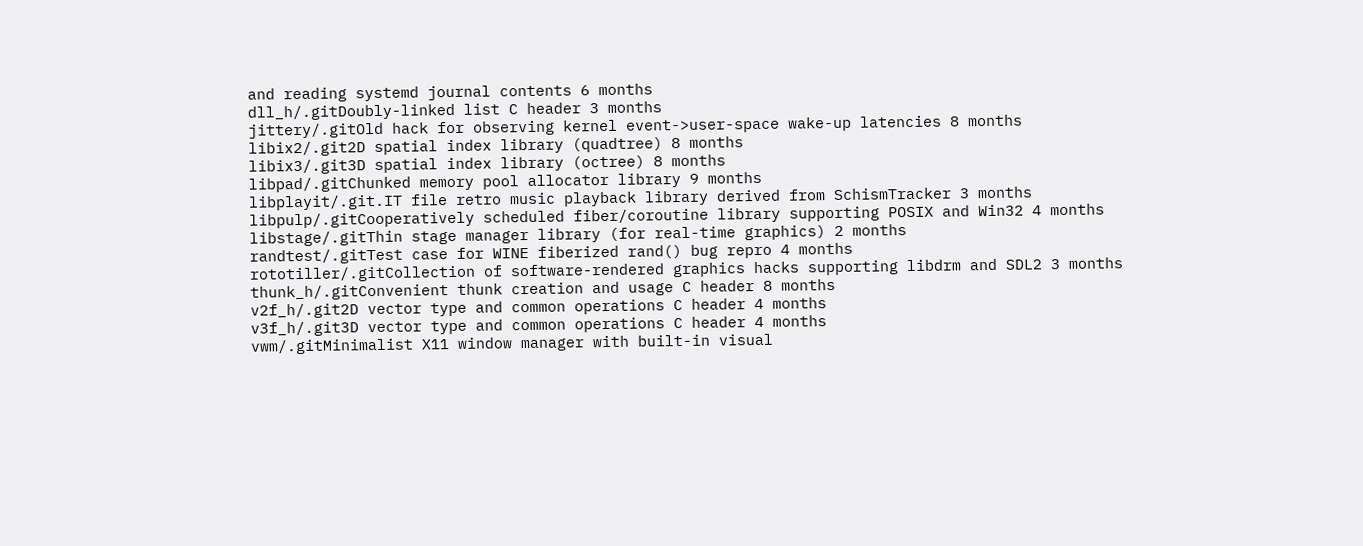and reading systemd journal contents 6 months
dll_h/.gitDoubly-linked list C header 3 months
jittery/.gitOld hack for observing kernel event->user-space wake-up latencies 8 months
libix2/.git2D spatial index library (quadtree) 8 months
libix3/.git3D spatial index library (octree) 8 months
libpad/.gitChunked memory pool allocator library 9 months
libplayit/.git.IT file retro music playback library derived from SchismTracker 3 months
libpulp/.gitCooperatively scheduled fiber/coroutine library supporting POSIX and Win32 4 months
libstage/.gitThin stage manager library (for real-time graphics) 2 months
randtest/.gitTest case for WINE fiberized rand() bug repro 4 months
rototiller/.gitCollection of software-rendered graphics hacks supporting libdrm and SDL2 3 months
thunk_h/.gitConvenient thunk creation and usage C header 8 months
v2f_h/.git2D vector type and common operations C header 4 months
v3f_h/.git3D vector type and common operations C header 4 months
vwm/.gitMinimalist X11 window manager with built-in visual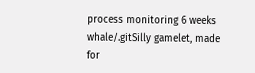process monitoring 6 weeks
whale/.gitSilly gamelet, made for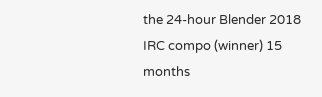the 24-hour Blender 2018 IRC compo (winner) 15 months